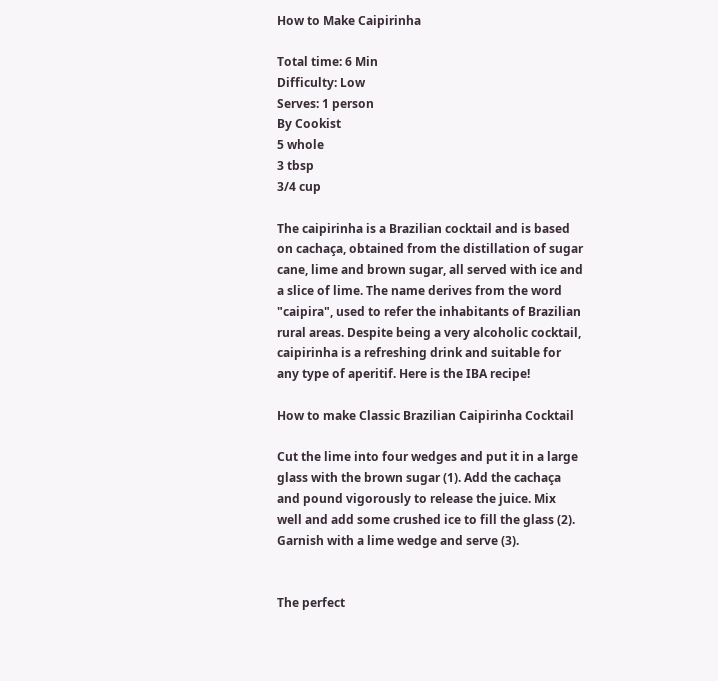How to Make Caipirinha

Total time: 6 Min
Difficulty: Low
Serves: 1 person
By Cookist
5 whole
3 tbsp
3/4 cup

The caipirinha is a Brazilian cocktail and is based on cachaça, obtained from the distillation of sugar cane, lime and brown sugar, all served with ice and a slice of lime. The name derives from the word "caipira", used to refer the inhabitants of Brazilian rural areas. Despite being a very alcoholic cocktail, caipirinha is a refreshing drink and suitable for any type of aperitif. Here is the IBA recipe!

How to make Classic Brazilian Caipirinha Cocktail

Cut the lime into four wedges and put it in a large glass with the brown sugar (1). Add the cachaça and pound vigorously to release the juice. Mix well and add some crushed ice to fill the glass (2). Garnish with a lime wedge and serve (3).


The perfect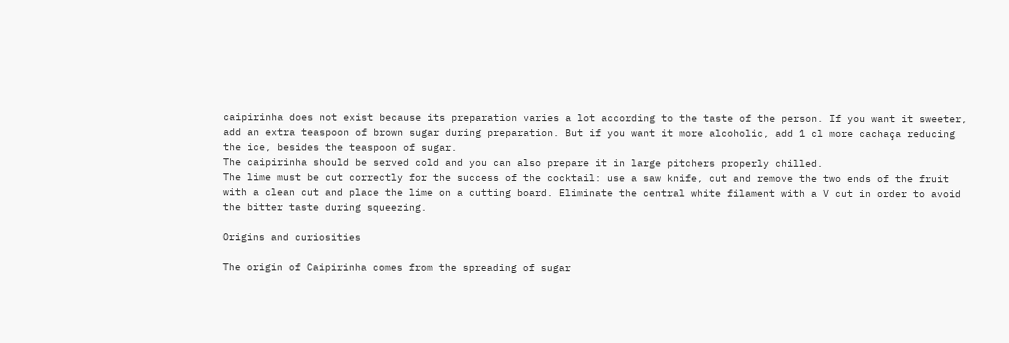caipirinha does not exist because its preparation varies a lot according to the taste of the person. If you want it sweeter, add an extra teaspoon of brown sugar during preparation. But if you want it more alcoholic, add 1 cl more cachaça reducing the ice, besides the teaspoon of sugar.
The caipirinha should be served cold and you can also prepare it in large pitchers properly chilled.
The lime must be cut correctly for the success of the cocktail: use a saw knife, cut and remove the two ends of the fruit with a clean cut and place the lime on a cutting board. Eliminate the central white filament with a V cut in order to avoid the bitter taste during squeezing.

Origins and curiosities

The origin of Caipirinha comes from the spreading of sugar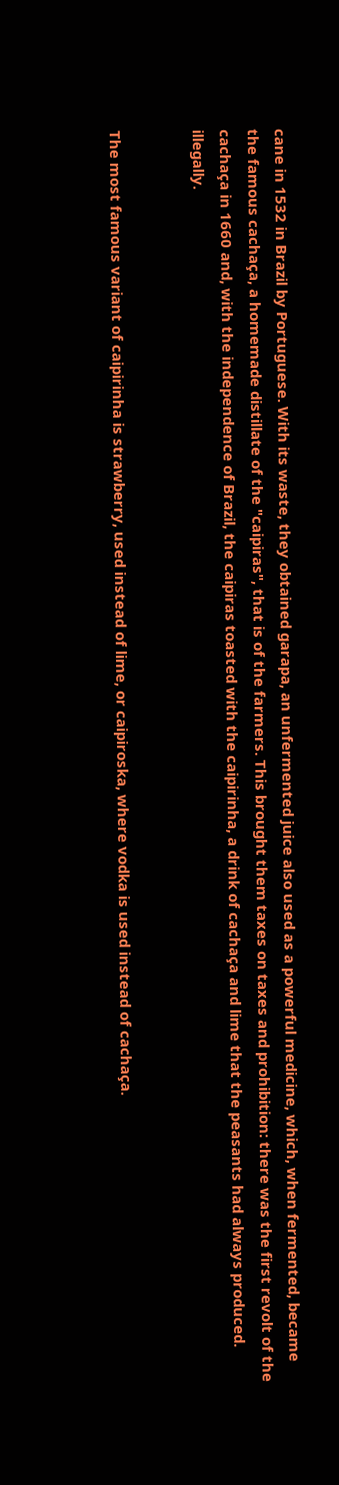cane in 1532 in Brazil by Portuguese. With its waste, they obtained garapa, an unfermented juice also used as a powerful medicine, which, when fermented, became the famous cachaça, a homemade distillate of the "caipiras", that is of the farmers. This brought them taxes on taxes and prohibition: there was the first revolt of the cachaça in 1660 and, with the independence of Brazil, the caipiras toasted with the caipirinha, a drink of cachaça and lime that the peasants had always produced. illegally.


The most famous variant of caipirinha is strawberry, used instead of lime, or caipiroska, where vodka is used instead of cachaça.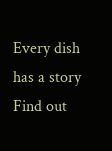Every dish has a story
Find out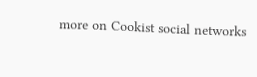more on Cookist social networks